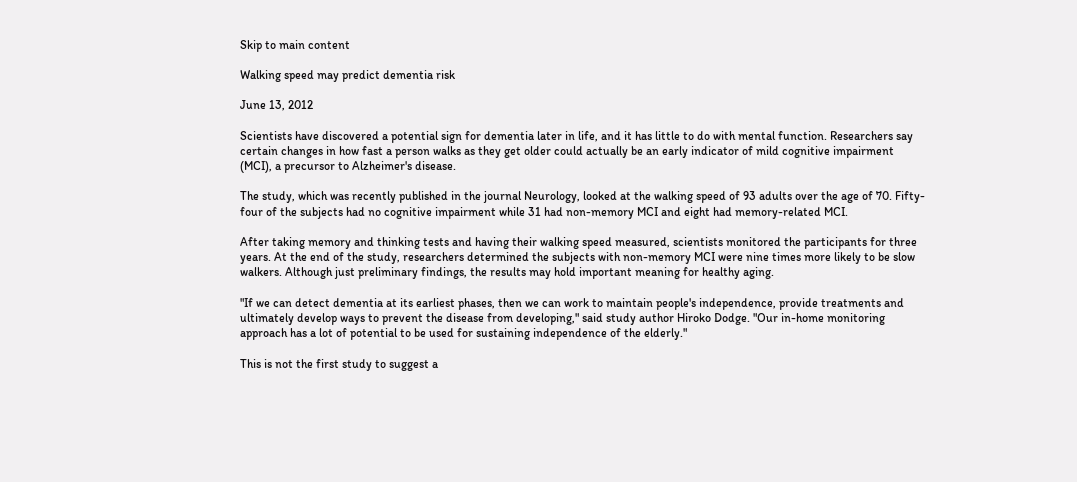Skip to main content

Walking speed may predict dementia risk

June 13, 2012

Scientists have discovered a potential sign for dementia later in life, and it has little to do with mental function. Researchers say certain changes in how fast a person walks as they get older could actually be an early indicator of mild cognitive impairment (MCI), a precursor to Alzheimer's disease.

The study, which was recently published in the journal Neurology, looked at the walking speed of 93 adults over the age of 70. Fifty-four of the subjects had no cognitive impairment while 31 had non-memory MCI and eight had memory-related MCI.

After taking memory and thinking tests and having their walking speed measured, scientists monitored the participants for three years. At the end of the study, researchers determined the subjects with non-memory MCI were nine times more likely to be slow walkers. Although just preliminary findings, the results may hold important meaning for healthy aging.

"If we can detect dementia at its earliest phases, then we can work to maintain people's independence, provide treatments and ultimately develop ways to prevent the disease from developing," said study author Hiroko Dodge. "Our in-home monitoring approach has a lot of potential to be used for sustaining independence of the elderly."

This is not the first study to suggest a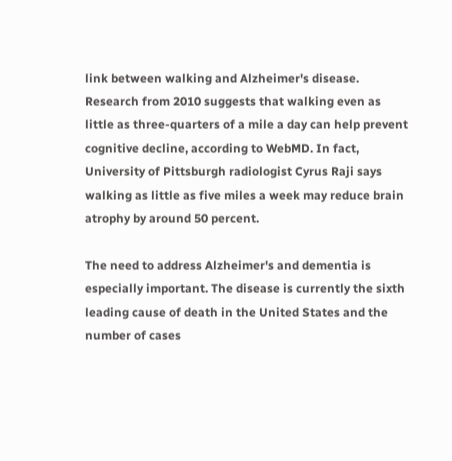link between walking and Alzheimer's disease. Research from 2010 suggests that walking even as little as three-quarters of a mile a day can help prevent cognitive decline, according to WebMD. In fact, University of Pittsburgh radiologist Cyrus Raji says walking as little as five miles a week may reduce brain atrophy by around 50 percent.

The need to address Alzheimer's and dementia is especially important. The disease is currently the sixth leading cause of death in the United States and the number of cases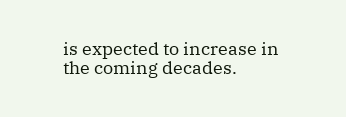is expected to increase in the coming decades.